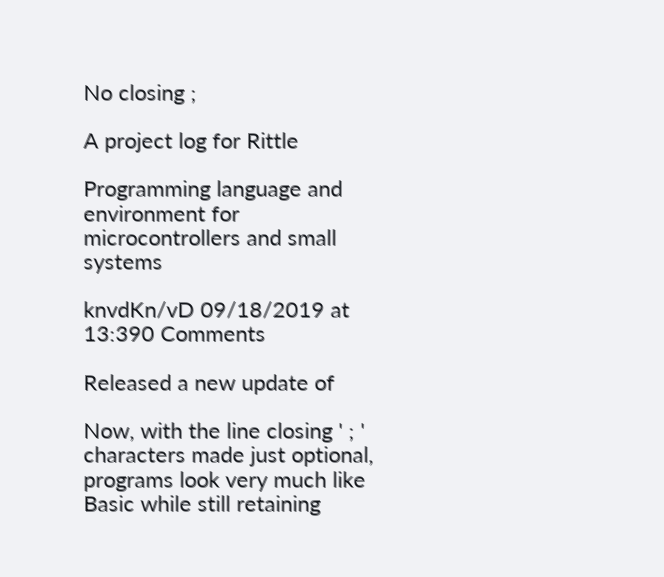No closing ;

A project log for Rittle

Programming language and environment for microcontrollers and small systems

knvdKn/vD 09/18/2019 at 13:390 Comments

Released a new update of

Now, with the line closing ' ; ' characters made just optional, programs look very much like Basic while still retaining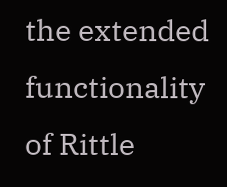the extended functionality of Rittle